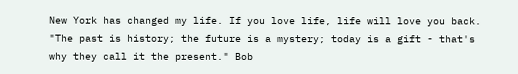New York has changed my life. If you love life, life will love you back. "The past is history; the future is a mystery; today is a gift - that's why they call it the present." Bob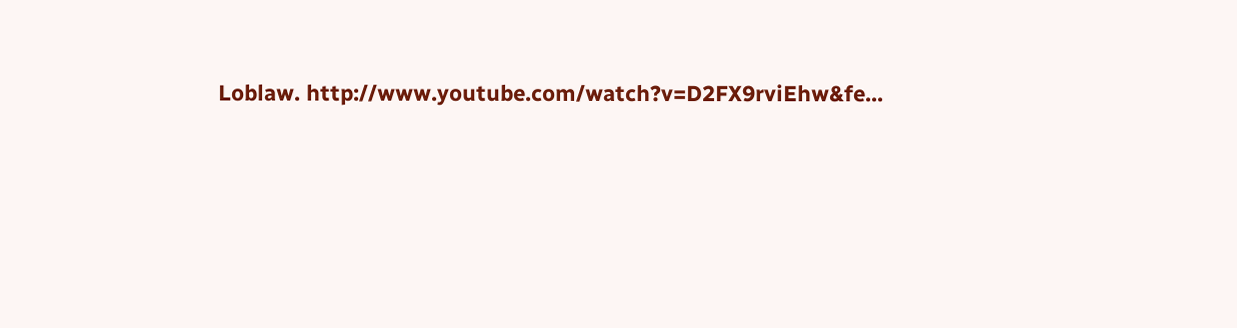Loblaw. http://www.youtube.com/watch?v=D2FX9rviEhw&fe...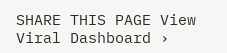SHARE THIS PAGE View Viral Dashboard ›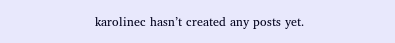karolinec hasn’t created any posts yet.